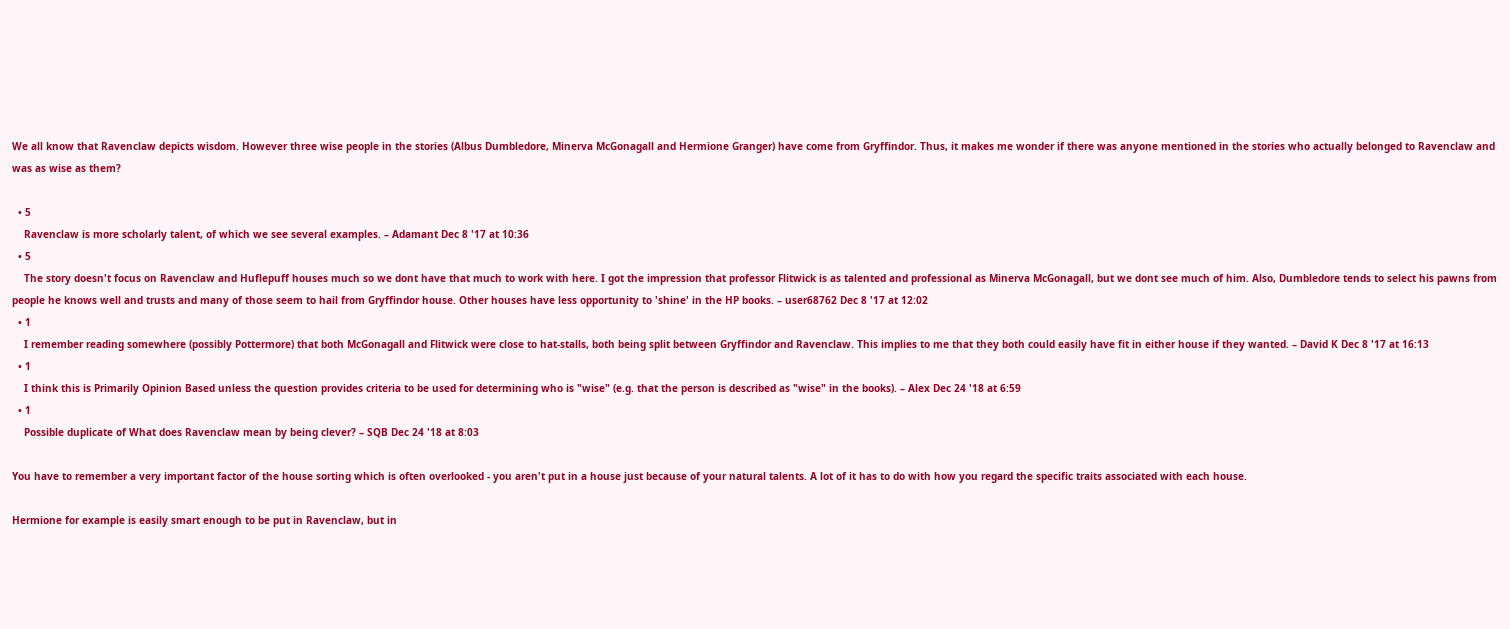We all know that Ravenclaw depicts wisdom. However three wise people in the stories (Albus Dumbledore, Minerva McGonagall and Hermione Granger) have come from Gryffindor. Thus, it makes me wonder if there was anyone mentioned in the stories who actually belonged to Ravenclaw and was as wise as them?

  • 5
    Ravenclaw is more scholarly talent, of which we see several examples. – Adamant Dec 8 '17 at 10:36
  • 5
    The story doesn't focus on Ravenclaw and Huflepuff houses much so we dont have that much to work with here. I got the impression that professor Flitwick is as talented and professional as Minerva McGonagall, but we dont see much of him. Also, Dumbledore tends to select his pawns from people he knows well and trusts and many of those seem to hail from Gryffindor house. Other houses have less opportunity to 'shine' in the HP books. – user68762 Dec 8 '17 at 12:02
  • 1
    I remember reading somewhere (possibly Pottermore) that both McGonagall and Flitwick were close to hat-stalls, both being split between Gryffindor and Ravenclaw. This implies to me that they both could easily have fit in either house if they wanted. – David K Dec 8 '17 at 16:13
  • 1
    I think this is Primarily Opinion Based unless the question provides criteria to be used for determining who is "wise" (e.g. that the person is described as "wise" in the books). – Alex Dec 24 '18 at 6:59
  • 1
    Possible duplicate of What does Ravenclaw mean by being clever? – SQB Dec 24 '18 at 8:03

You have to remember a very important factor of the house sorting which is often overlooked - you aren't put in a house just because of your natural talents. A lot of it has to do with how you regard the specific traits associated with each house.

Hermione for example is easily smart enough to be put in Ravenclaw, but in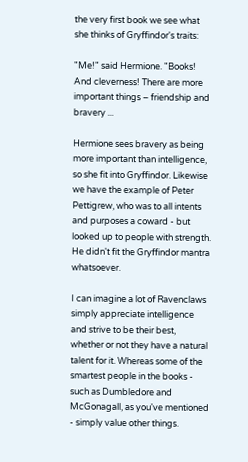the very first book we see what she thinks of Gryffindor's traits:

"Me!" said Hermione. "Books! And cleverness! There are more important things – friendship and bravery ...

Hermione sees bravery as being more important than intelligence, so she fit into Gryffindor. Likewise we have the example of Peter Pettigrew, who was to all intents and purposes a coward - but looked up to people with strength. He didn't fit the Gryffindor mantra whatsoever.

I can imagine a lot of Ravenclaws simply appreciate intelligence and strive to be their best, whether or not they have a natural talent for it. Whereas some of the smartest people in the books - such as Dumbledore and McGonagall, as you've mentioned - simply value other things.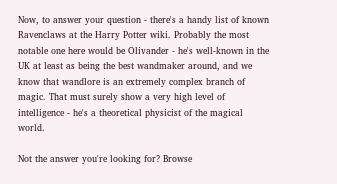Now, to answer your question - there's a handy list of known Ravenclaws at the Harry Potter wiki. Probably the most notable one here would be Olivander - he's well-known in the UK at least as being the best wandmaker around, and we know that wandlore is an extremely complex branch of magic. That must surely show a very high level of intelligence - he's a theoretical physicist of the magical world.

Not the answer you're looking for? Browse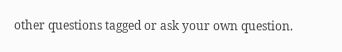other questions tagged or ask your own question.